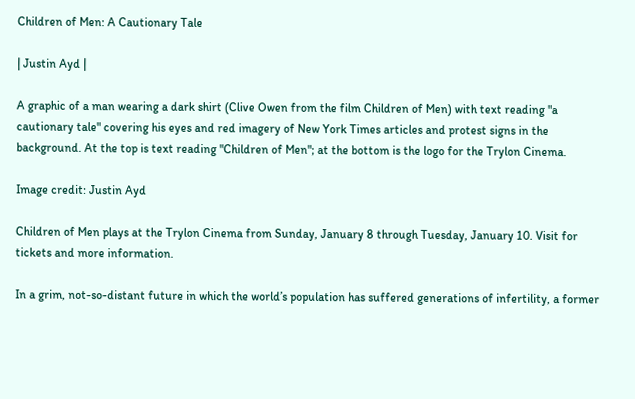Children of Men: A Cautionary Tale

| Justin Ayd |

A graphic of a man wearing a dark shirt (Clive Owen from the film Children of Men) with text reading "a cautionary tale" covering his eyes and red imagery of New York Times articles and protest signs in the background. At the top is text reading "Children of Men"; at the bottom is the logo for the Trylon Cinema.

Image credit: Justin Ayd

Children of Men plays at the Trylon Cinema from Sunday, January 8 through Tuesday, January 10. Visit for tickets and more information.

In a grim, not-so-distant future in which the world’s population has suffered generations of infertility, a former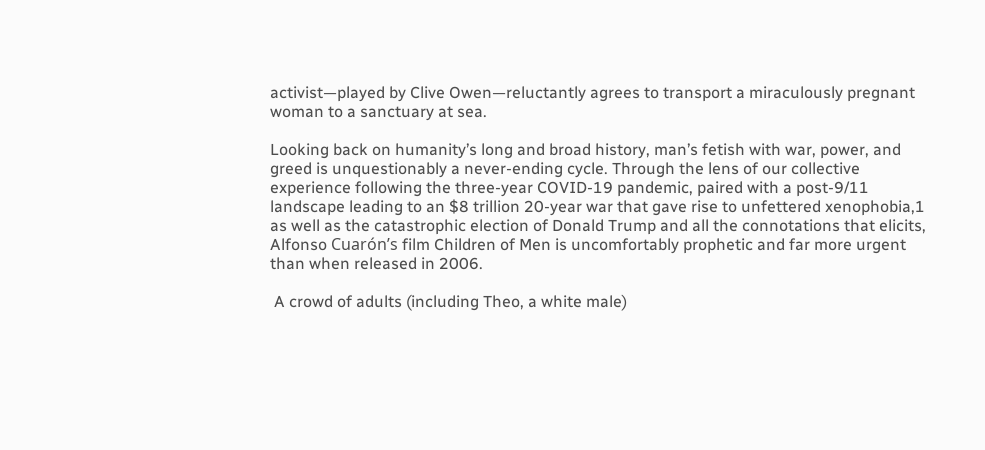activist—played by Clive Owen—reluctantly agrees to transport a miraculously pregnant woman to a sanctuary at sea.

Looking back on humanity’s long and broad history, man’s fetish with war, power, and greed is unquestionably a never-ending cycle. Through the lens of our collective experience following the three-year COVID-19 pandemic, paired with a post-9/11 landscape leading to an $8 trillion 20-year war that gave rise to unfettered xenophobia,1 as well as the catastrophic election of Donald Trump and all the connotations that elicits, Alfonso Cuarón’s film Children of Men is uncomfortably prophetic and far more urgent than when released in 2006.

 A crowd of adults (including Theo, a white male)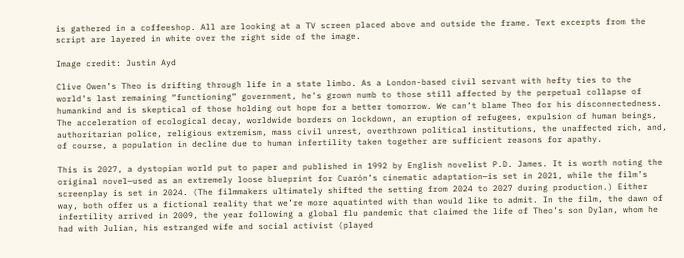is gathered in a coffeeshop. All are looking at a TV screen placed above and outside the frame. Text excerpts from the script are layered in white over the right side of the image.

Image credit: Justin Ayd

Clive Owen’s Theo is drifting through life in a state limbo. As a London-based civil servant with hefty ties to the world’s last remaining “functioning” government, he’s grown numb to those still affected by the perpetual collapse of humankind and is skeptical of those holding out hope for a better tomorrow. We can’t blame Theo for his disconnectedness. The acceleration of ecological decay, worldwide borders on lockdown, an eruption of refugees, expulsion of human beings, authoritarian police, religious extremism, mass civil unrest, overthrown political institutions, the unaffected rich, and, of course, a population in decline due to human infertility taken together are sufficient reasons for apathy.

This is 2027, a dystopian world put to paper and published in 1992 by English novelist P.D. James. It is worth noting the original novel—used as an extremely loose blueprint for Cuarón’s cinematic adaptation—is set in 2021, while the film’s screenplay is set in 2024. (The filmmakers ultimately shifted the setting from 2024 to 2027 during production.) Either way, both offer us a fictional reality that we’re more aquatinted with than would like to admit. In the film, the dawn of infertility arrived in 2009, the year following a global flu pandemic that claimed the life of Theo’s son Dylan, whom he had with Julian, his estranged wife and social activist (played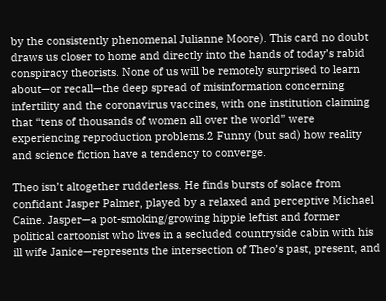by the consistently phenomenal Julianne Moore). This card no doubt draws us closer to home and directly into the hands of today’s rabid conspiracy theorists. None of us will be remotely surprised to learn about—or recall—the deep spread of misinformation concerning infertility and the coronavirus vaccines, with one institution claiming that “tens of thousands of women all over the world” were experiencing reproduction problems.2 Funny (but sad) how reality and science fiction have a tendency to converge.

Theo isn’t altogether rudderless. He finds bursts of solace from confidant Jasper Palmer, played by a relaxed and perceptive Michael Caine. Jasper—a pot-smoking/growing hippie leftist and former political cartoonist who lives in a secluded countryside cabin with his ill wife Janice—represents the intersection of Theo’s past, present, and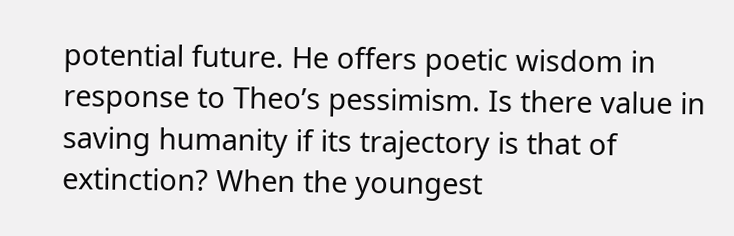potential future. He offers poetic wisdom in response to Theo’s pessimism. Is there value in saving humanity if its trajectory is that of extinction? When the youngest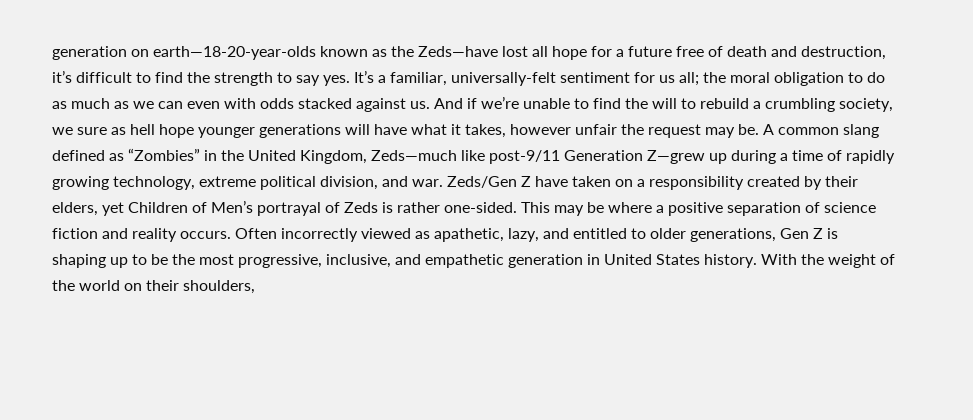generation on earth—18-20-year-olds known as the Zeds—have lost all hope for a future free of death and destruction, it’s difficult to find the strength to say yes. It’s a familiar, universally-felt sentiment for us all; the moral obligation to do as much as we can even with odds stacked against us. And if we’re unable to find the will to rebuild a crumbling society, we sure as hell hope younger generations will have what it takes, however unfair the request may be. A common slang defined as “Zombies” in the United Kingdom, Zeds—much like post-9/11 Generation Z—grew up during a time of rapidly growing technology, extreme political division, and war. Zeds/Gen Z have taken on a responsibility created by their elders, yet Children of Men’s portrayal of Zeds is rather one-sided. This may be where a positive separation of science fiction and reality occurs. Often incorrectly viewed as apathetic, lazy, and entitled to older generations, Gen Z is shaping up to be the most progressive, inclusive, and empathetic generation in United States history. With the weight of the world on their shoulders,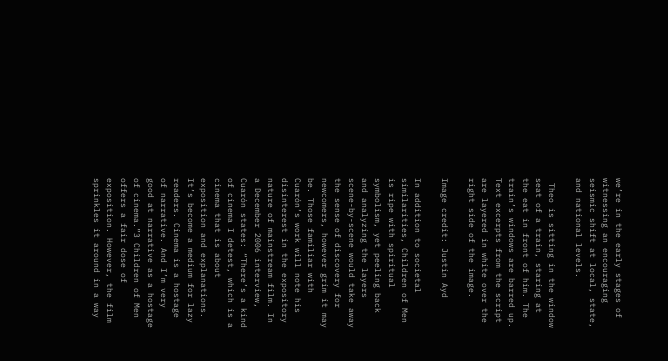we’re in the early stages of witnessing an encouraging seismic shift at local, state, and national levels.

 Theo is sitting in the window seat of a train, staring at the eat in front of him. The train’s windows are barred up. Text excerpts from the script are layered in white over the right side of the image.

Image credit: Justin Ayd

In addition to societal similarities, Children of Men is ripe with spiritual symbolism, yet peeling back and analyzing the layers scene-by-scene would take away the sense of discovery for newcomers, however grim it may be. Those familiar with Cuarón’s work will note his disinterest in the expository nature of mainstream film. In a December 2006 interview, Cuarón states: “There’s a kind of cinema I detest, which is a cinema that is about exposition and explanations. It’s become a medium for lazy readers. Cinema is a hostage of narrative. And I’m very good at narrative as a hostage of cinema.”3 Children of Men offers a fair dose of exposition. However, the film sprinkles it around in a way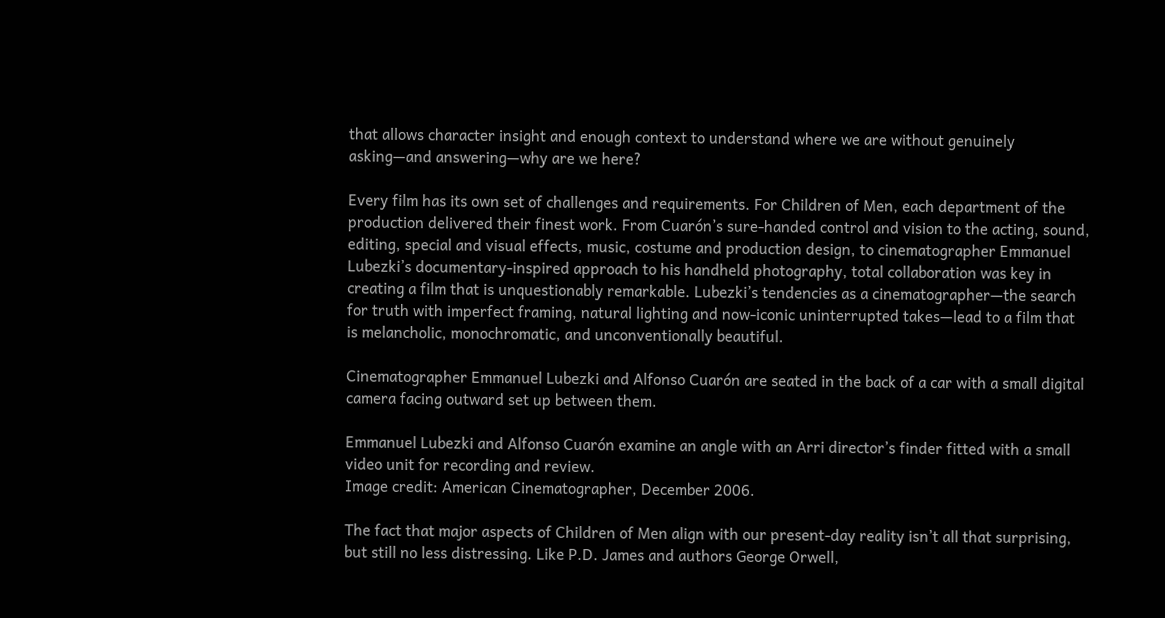that allows character insight and enough context to understand where we are without genuinely asking—and answering—why are we here?

Every film has its own set of challenges and requirements. For Children of Men, each department of the production delivered their finest work. From Cuarón’s sure-handed control and vision to the acting, sound, editing, special and visual effects, music, costume and production design, to cinematographer Emmanuel Lubezki’s documentary-inspired approach to his handheld photography, total collaboration was key in creating a film that is unquestionably remarkable. Lubezki’s tendencies as a cinematographer—the search for truth with imperfect framing, natural lighting and now-iconic uninterrupted takes—lead to a film that is melancholic, monochromatic, and unconventionally beautiful.

Cinematographer Emmanuel Lubezki and Alfonso Cuarón are seated in the back of a car with a small digital camera facing outward set up between them.

Emmanuel Lubezki and Alfonso Cuarón examine an angle with an Arri director’s finder fitted with a small video unit for recording and review.
Image credit: American Cinematographer, December 2006.

The fact that major aspects of Children of Men align with our present-day reality isn’t all that surprising, but still no less distressing. Like P.D. James and authors George Orwell,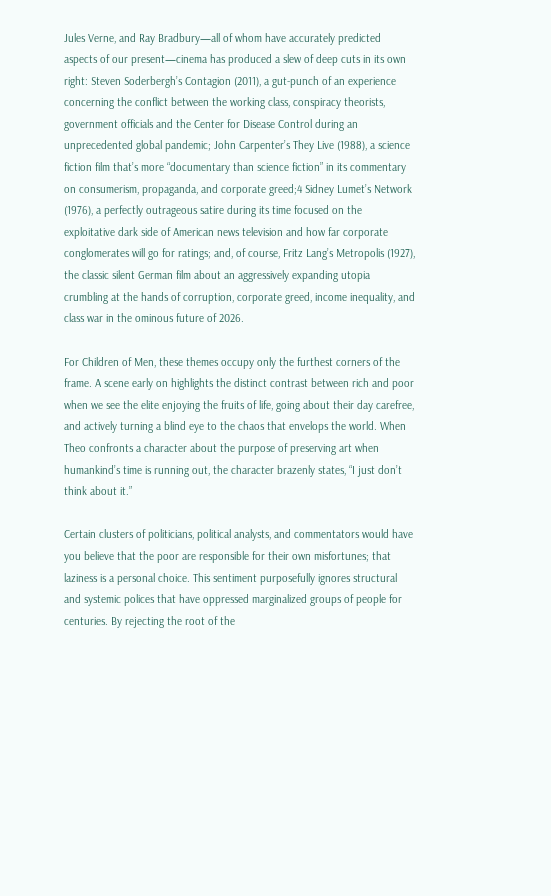Jules Verne, and Ray Bradbury—all of whom have accurately predicted aspects of our present—cinema has produced a slew of deep cuts in its own right: Steven Soderbergh’s Contagion (2011), a gut-punch of an experience concerning the conflict between the working class, conspiracy theorists, government officials and the Center for Disease Control during an unprecedented global pandemic; John Carpenter’s They Live (1988), a science fiction film that’s more “documentary than science fiction” in its commentary on consumerism, propaganda, and corporate greed;4 Sidney Lumet’s Network (1976), a perfectly outrageous satire during its time focused on the exploitative dark side of American news television and how far corporate conglomerates will go for ratings; and, of course, Fritz Lang’s Metropolis (1927), the classic silent German film about an aggressively expanding utopia crumbling at the hands of corruption, corporate greed, income inequality, and class war in the ominous future of 2026.

For Children of Men, these themes occupy only the furthest corners of the frame. A scene early on highlights the distinct contrast between rich and poor when we see the elite enjoying the fruits of life, going about their day carefree, and actively turning a blind eye to the chaos that envelops the world. When Theo confronts a character about the purpose of preserving art when humankind’s time is running out, the character brazenly states, “I just don’t think about it.”

Certain clusters of politicians, political analysts, and commentators would have you believe that the poor are responsible for their own misfortunes; that laziness is a personal choice. This sentiment purposefully ignores structural and systemic polices that have oppressed marginalized groups of people for centuries. By rejecting the root of the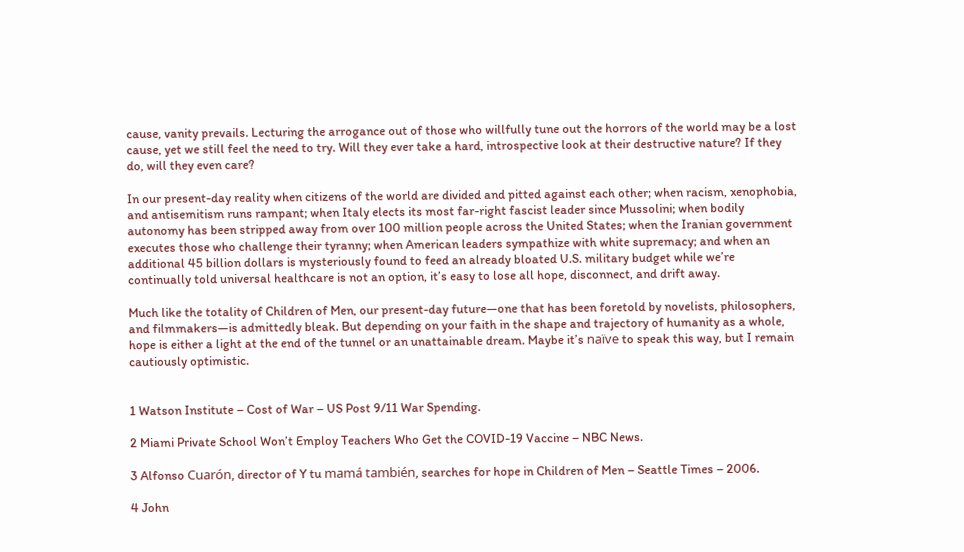cause, vanity prevails. Lecturing the arrogance out of those who willfully tune out the horrors of the world may be a lost cause, yet we still feel the need to try. Will they ever take a hard, introspective look at their destructive nature? If they do, will they even care?

In our present-day reality when citizens of the world are divided and pitted against each other; when racism, xenophobia, and antisemitism runs rampant; when Italy elects its most far-right fascist leader since Mussolini; when bodily autonomy has been stripped away from over 100 million people across the United States; when the Iranian government executes those who challenge their tyranny; when American leaders sympathize with white supremacy; and when an additional 45 billion dollars is mysteriously found to feed an already bloated U.S. military budget while we’re continually told universal healthcare is not an option, it’s easy to lose all hope, disconnect, and drift away.

Much like the totality of Children of Men, our present-day future—one that has been foretold by novelists, philosophers, and filmmakers—is admittedly bleak. But depending on your faith in the shape and trajectory of humanity as a whole, hope is either a light at the end of the tunnel or an unattainable dream. Maybe it’s naïve to speak this way, but I remain cautiously optimistic.


1 Watson Institute – Cost of War – US Post 9/11 War Spending.

2 Miami Private School Won’t Employ Teachers Who Get the COVID-19 Vaccine – NBC News.

3 Alfonso Cuarón, director of Y tu mamá también, searches for hope in Children of Men – Seattle Times – 2006.

4 John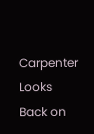Carpenter Looks Back on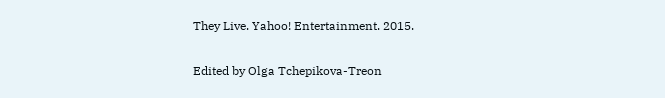They Live. Yahoo! Entertainment. 2015.

Edited by Olga Tchepikova-Treon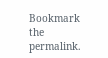Bookmark the permalink.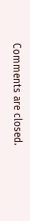Comments are closed.